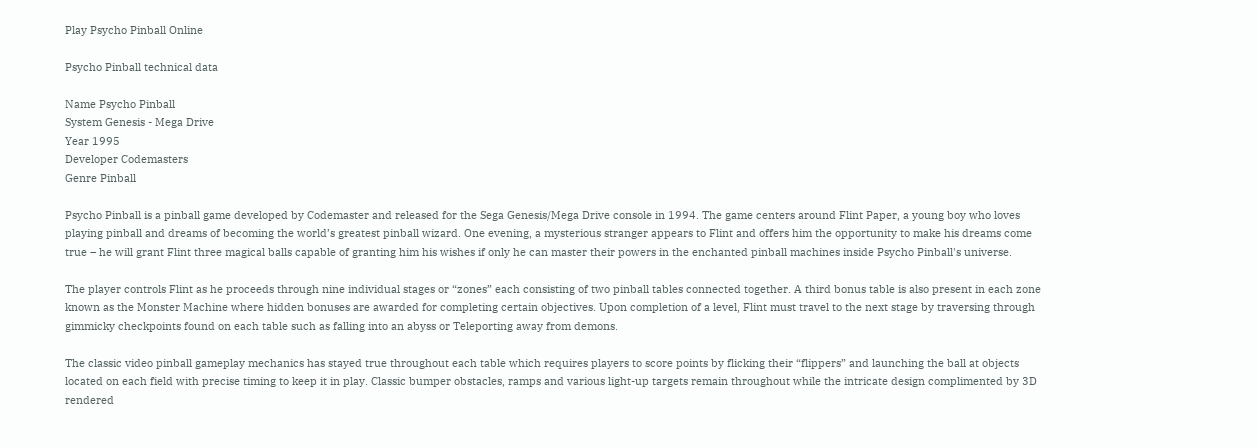Play Psycho Pinball Online

Psycho Pinball technical data

Name Psycho Pinball
System Genesis - Mega Drive
Year 1995
Developer Codemasters
Genre Pinball

Psycho Pinball is a pinball game developed by Codemaster and released for the Sega Genesis/Mega Drive console in 1994. The game centers around Flint Paper, a young boy who loves playing pinball and dreams of becoming the world’s greatest pinball wizard. One evening, a mysterious stranger appears to Flint and offers him the opportunity to make his dreams come true – he will grant Flint three magical balls capable of granting him his wishes if only he can master their powers in the enchanted pinball machines inside Psycho Pinball's universe.

The player controls Flint as he proceeds through nine individual stages or “zones” each consisting of two pinball tables connected together. A third bonus table is also present in each zone known as the Monster Machine where hidden bonuses are awarded for completing certain objectives. Upon completion of a level, Flint must travel to the next stage by traversing through gimmicky checkpoints found on each table such as falling into an abyss or Teleporting away from demons.

The classic video pinball gameplay mechanics has stayed true throughout each table which requires players to score points by flicking their “flippers” and launching the ball at objects located on each field with precise timing to keep it in play. Classic bumper obstacles, ramps and various light-up targets remain throughout while the intricate design complimented by 3D rendered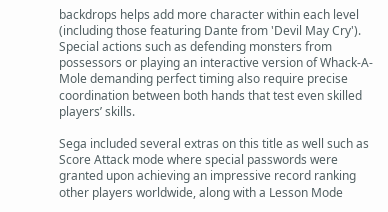backdrops helps add more character within each level (including those featuring Dante from 'Devil May Cry'). Special actions such as defending monsters from possessors or playing an interactive version of Whack-A-Mole demanding perfect timing also require precise coordination between both hands that test even skilled players’ skills.

Sega included several extras on this title as well such as Score Attack mode where special passwords were granted upon achieving an impressive record ranking other players worldwide, along with a Lesson Mode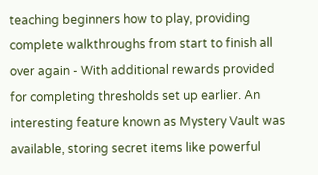teaching beginners how to play, providing complete walkthroughs from start to finish all over again - With additional rewards provided for completing thresholds set up earlier. An interesting feature known as Mystery Vault was available, storing secret items like powerful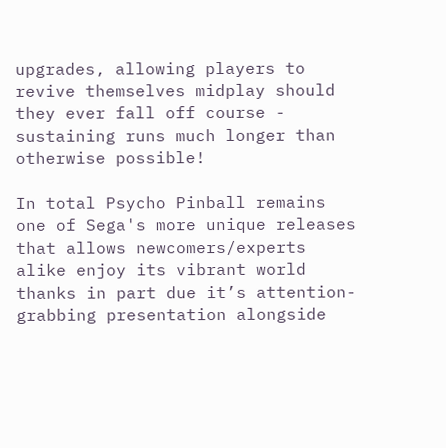upgrades, allowing players to revive themselves midplay should they ever fall off course - sustaining runs much longer than otherwise possible!

In total Psycho Pinball remains one of Sega's more unique releases that allows newcomers/experts alike enjoy its vibrant world thanks in part due it’s attention-grabbing presentation alongside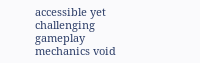accessible yet challenging gameplay mechanics void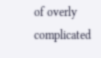of overly complicated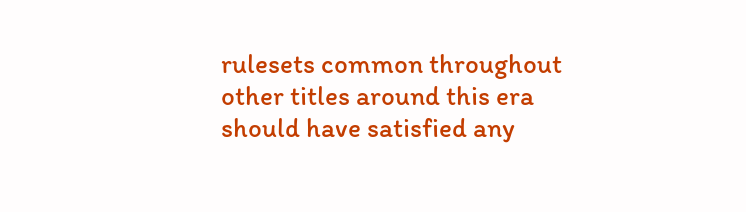rulesets common throughout other titles around this era should have satisfied any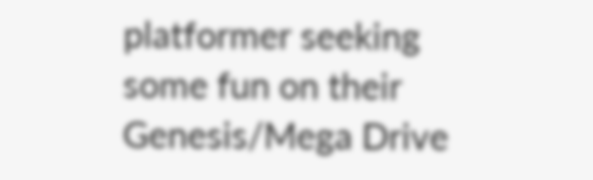platformer seeking some fun on their Genesis/Mega Drive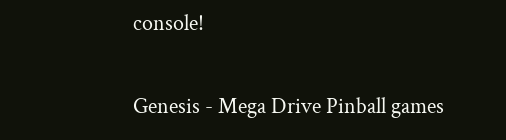console!

Genesis - Mega Drive Pinball games